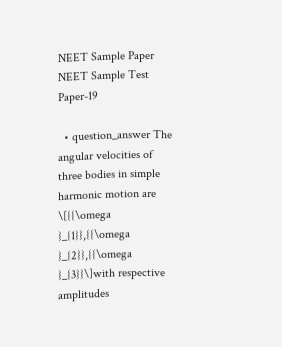NEET Sample Paper NEET Sample Test Paper-19

  • question_answer The angular velocities of three bodies in simple harmonic motion are \[{{\omega }_{1}},{{\omega }_{2}},{{\omega }_{3}}\]with respective amplitudes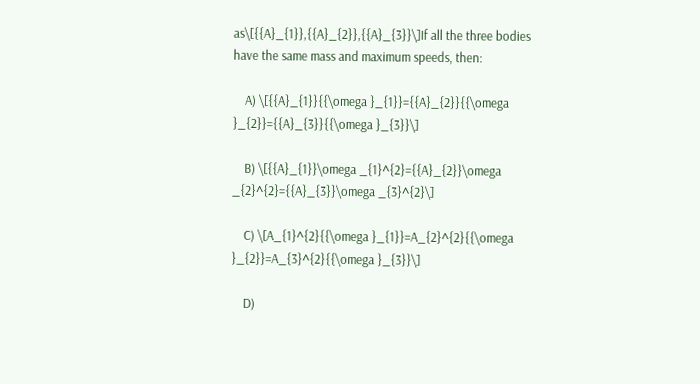as\[{{A}_{1}},{{A}_{2}},{{A}_{3}}\]If all the three bodies have the same mass and maximum speeds, then:

    A) \[{{A}_{1}}{{\omega }_{1}}={{A}_{2}}{{\omega }_{2}}={{A}_{3}}{{\omega }_{3}}\]

    B) \[{{A}_{1}}\omega _{1}^{2}={{A}_{2}}\omega _{2}^{2}={{A}_{3}}\omega _{3}^{2}\]

    C) \[A_{1}^{2}{{\omega }_{1}}=A_{2}^{2}{{\omega }_{2}}=A_{3}^{2}{{\omega }_{3}}\]

    D)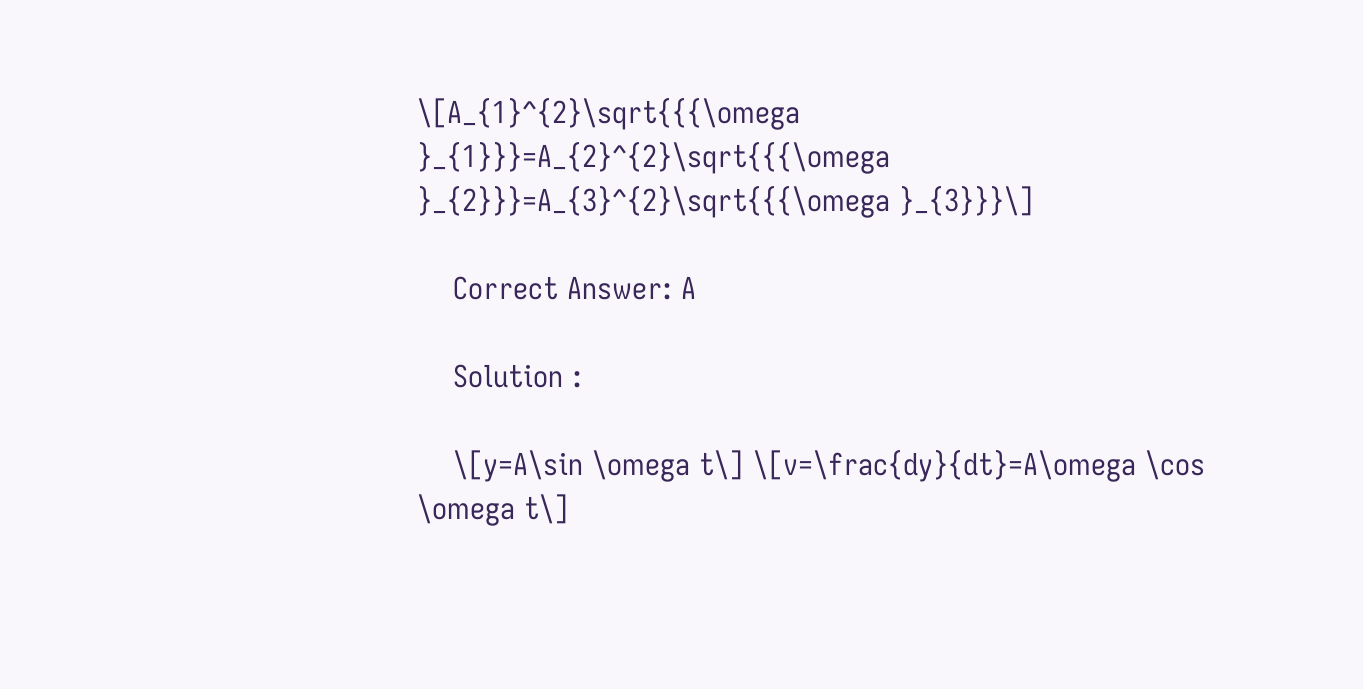\[A_{1}^{2}\sqrt{{{\omega }_{1}}}=A_{2}^{2}\sqrt{{{\omega }_{2}}}=A_{3}^{2}\sqrt{{{\omega }_{3}}}\]

    Correct Answer: A

    Solution :

    \[y=A\sin \omega t\] \[v=\frac{dy}{dt}=A\omega \cos \omega t\]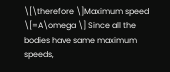\[\therefore \]Maximum speed \[=A\omega \] Since all the bodies have same maximum speeds,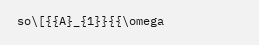so\[{{A}_{1}}{{\omega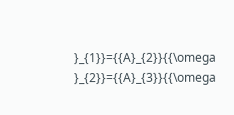}_{1}}={{A}_{2}}{{\omega }_{2}}={{A}_{3}}{{\omega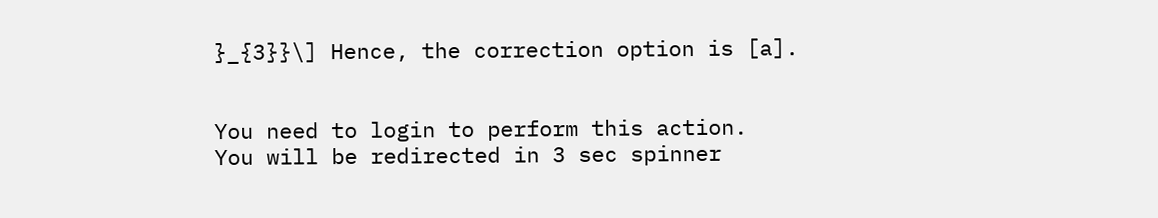}_{3}}\] Hence, the correction option is [a].


You need to login to perform this action.
You will be redirected in 3 sec spinner